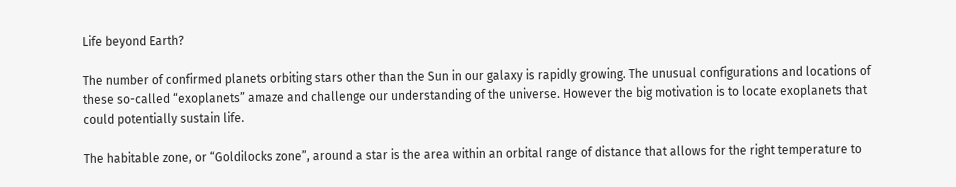Life beyond Earth?

The number of confirmed planets orbiting stars other than the Sun in our galaxy is rapidly growing. The unusual configurations and locations of these so-called “exoplanets” amaze and challenge our understanding of the universe. However the big motivation is to locate exoplanets that could potentially sustain life.

The habitable zone, or “Goldilocks zone”, around a star is the area within an orbital range of distance that allows for the right temperature to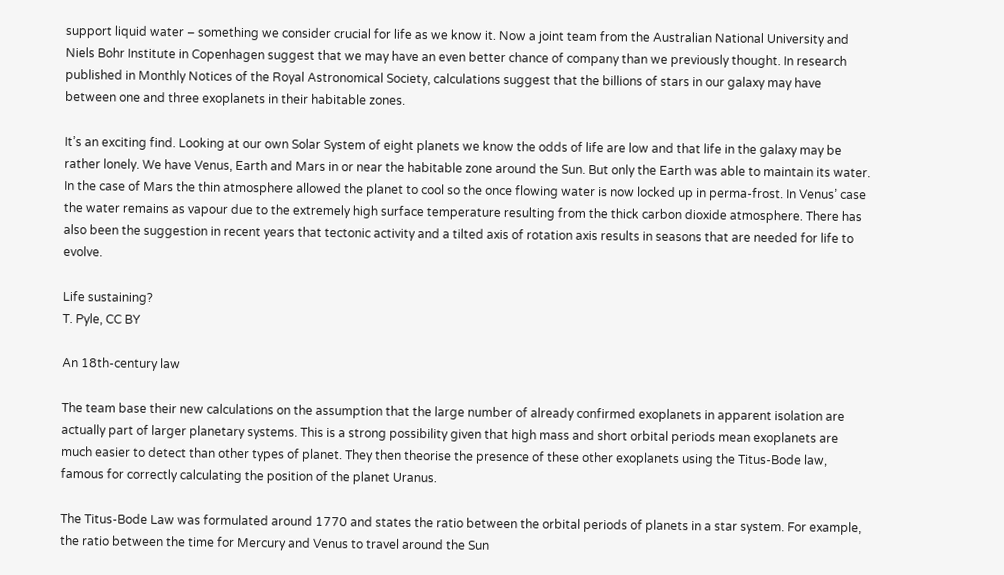support liquid water – something we consider crucial for life as we know it. Now a joint team from the Australian National University and Niels Bohr Institute in Copenhagen suggest that we may have an even better chance of company than we previously thought. In research published in Monthly Notices of the Royal Astronomical Society, calculations suggest that the billions of stars in our galaxy may have between one and three exoplanets in their habitable zones.

It’s an exciting find. Looking at our own Solar System of eight planets we know the odds of life are low and that life in the galaxy may be rather lonely. We have Venus, Earth and Mars in or near the habitable zone around the Sun. But only the Earth was able to maintain its water. In the case of Mars the thin atmosphere allowed the planet to cool so the once flowing water is now locked up in perma-frost. In Venus’ case the water remains as vapour due to the extremely high surface temperature resulting from the thick carbon dioxide atmosphere. There has also been the suggestion in recent years that tectonic activity and a tilted axis of rotation axis results in seasons that are needed for life to evolve.

Life sustaining?
T. Pyle, CC BY

An 18th-century law

The team base their new calculations on the assumption that the large number of already confirmed exoplanets in apparent isolation are actually part of larger planetary systems. This is a strong possibility given that high mass and short orbital periods mean exoplanets are much easier to detect than other types of planet. They then theorise the presence of these other exoplanets using the Titus-Bode law, famous for correctly calculating the position of the planet Uranus.

The Titus-Bode Law was formulated around 1770 and states the ratio between the orbital periods of planets in a star system. For example, the ratio between the time for Mercury and Venus to travel around the Sun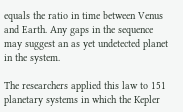equals the ratio in time between Venus and Earth. Any gaps in the sequence may suggest an as yet undetected planet in the system.

The researchers applied this law to 151 planetary systems in which the Kepler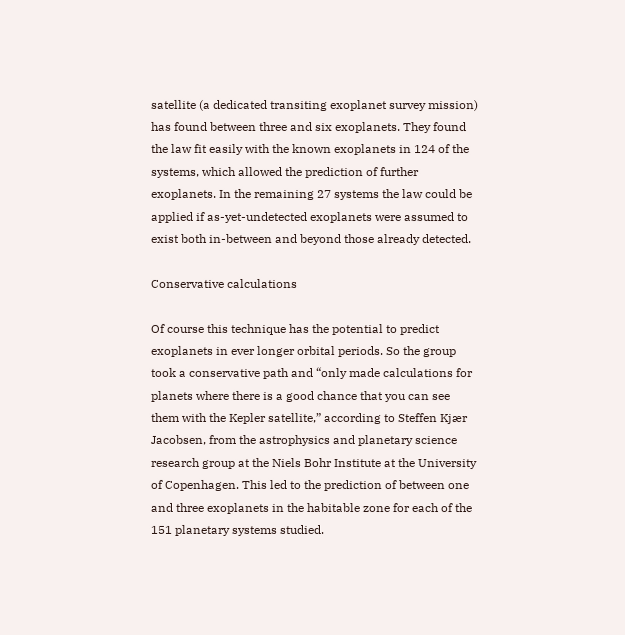satellite (a dedicated transiting exoplanet survey mission) has found between three and six exoplanets. They found the law fit easily with the known exoplanets in 124 of the systems, which allowed the prediction of further exoplanets. In the remaining 27 systems the law could be applied if as-yet-undetected exoplanets were assumed to exist both in-between and beyond those already detected.

Conservative calculations

Of course this technique has the potential to predict exoplanets in ever longer orbital periods. So the group took a conservative path and “only made calculations for planets where there is a good chance that you can see them with the Kepler satellite,” according to Steffen Kjær Jacobsen, from the astrophysics and planetary science research group at the Niels Bohr Institute at the University of Copenhagen. This led to the prediction of between one and three exoplanets in the habitable zone for each of the 151 planetary systems studied.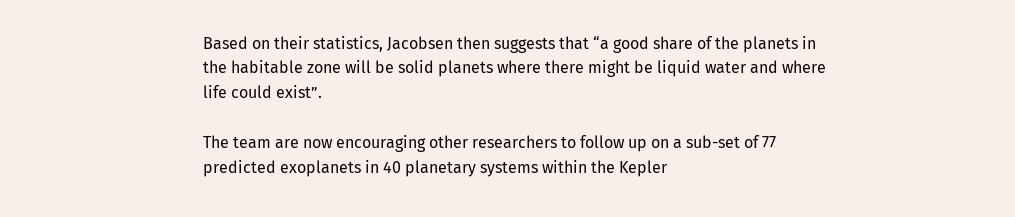Based on their statistics, Jacobsen then suggests that “a good share of the planets in the habitable zone will be solid planets where there might be liquid water and where life could exist”.

The team are now encouraging other researchers to follow up on a sub-set of 77 predicted exoplanets in 40 planetary systems within the Kepler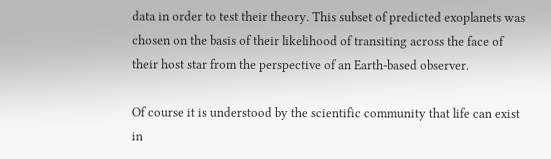data in order to test their theory. This subset of predicted exoplanets was chosen on the basis of their likelihood of transiting across the face of their host star from the perspective of an Earth-based observer.

Of course it is understood by the scientific community that life can exist in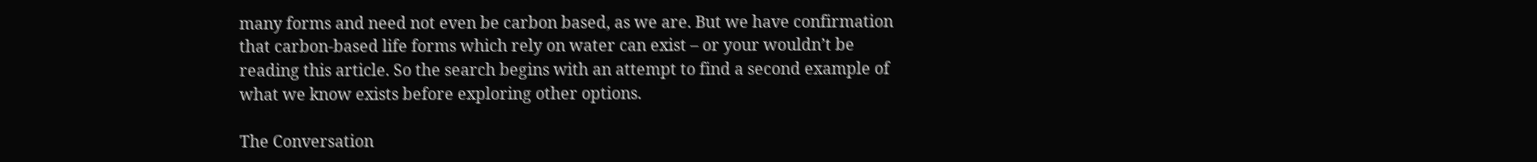many forms and need not even be carbon based, as we are. But we have confirmation that carbon-based life forms which rely on water can exist – or your wouldn’t be reading this article. So the search begins with an attempt to find a second example of what we know exists before exploring other options.

The Conversation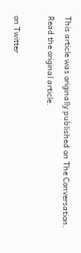This article was originally published on The Conversation.
Read the original article.

on Twitter